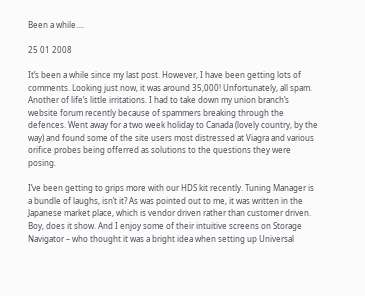Been a while….

25 01 2008

It’s been a while since my last post. However, I have been getting lots of comments. Looking just now, it was around 35,000! Unfortunately, all spam. Another of life’s little irritations. I had to take down my union branch’s website forum recently because of spammers breaking through the defences. Went away for a two week holiday to Canada (lovely country, by the way) and found some of the site users most distressed at Viagra and various orifice probes being offerred as solutions to the questions they were posing.

I’ve been getting to grips more with our HDS kit recently. Tuning Manager is a bundle of laughs, isn’t it? As was pointed out to me, it was written in the Japanese market place, which is vendor driven rather than customer driven. Boy, does it show. And I enjoy some of their intuitive screens on Storage Navigator – who thought it was a bright idea when setting up Universal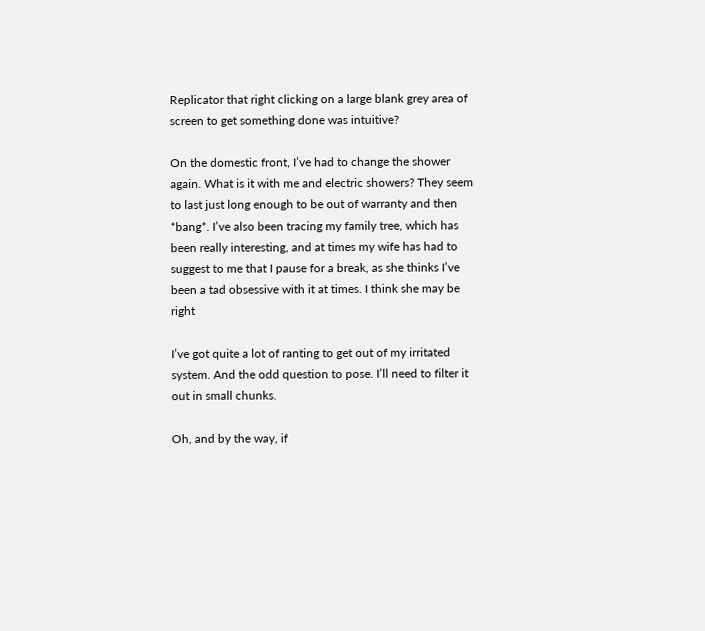Replicator that right clicking on a large blank grey area of screen to get something done was intuitive?

On the domestic front, I’ve had to change the shower again. What is it with me and electric showers? They seem to last just long enough to be out of warranty and then *bang*. I’ve also been tracing my family tree, which has been really interesting, and at times my wife has had to suggest to me that I pause for a break, as she thinks I’ve been a tad obsessive with it at times. I think she may be right

I’ve got quite a lot of ranting to get out of my irritated system. And the odd question to pose. I’ll need to filter it out in small chunks.

Oh, and by the way, if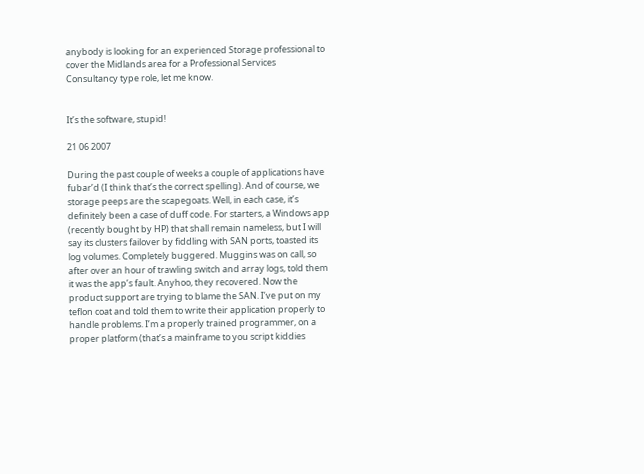anybody is looking for an experienced Storage professional to cover the Midlands area for a Professional Services Consultancy type role, let me know.


It’s the software, stupid!

21 06 2007

During the past couple of weeks a couple of applications have fubar’d (I think that’s the correct spelling). And of course, we storage peeps are the scapegoats. Well, in each case, it’s definitely been a case of duff code. For starters, a Windows app (recently bought by HP) that shall remain nameless, but I will say its clusters failover by fiddling with SAN ports, toasted its log volumes. Completely buggered. Muggins was on call, so after over an hour of trawling switch and array logs, told them it was the app’s fault. Anyhoo, they recovered. Now the product support are trying to blame the SAN. I’ve put on my teflon coat and told them to write their application properly to handle problems. I’m a properly trained programmer, on a proper platform (that’s a mainframe to you script kiddies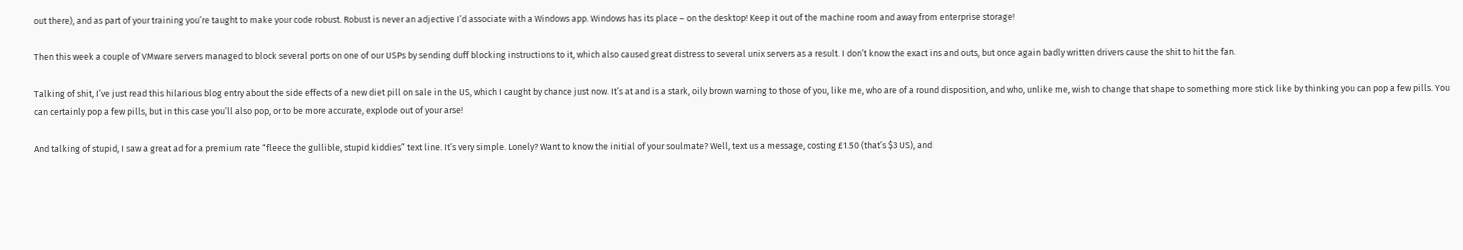out there), and as part of your training you’re taught to make your code robust. Robust is never an adjective I’d associate with a Windows app. Windows has its place – on the desktop! Keep it out of the machine room and away from enterprise storage!

Then this week a couple of VMware servers managed to block several ports on one of our USPs by sending duff blocking instructions to it, which also caused great distress to several unix servers as a result. I don’t know the exact ins and outs, but once again badly written drivers cause the shit to hit the fan.

Talking of shit, I’ve just read this hilarious blog entry about the side effects of a new diet pill on sale in the US, which I caught by chance just now. It’s at and is a stark, oily brown warning to those of you, like me, who are of a round disposition, and who, unlike me, wish to change that shape to something more stick like by thinking you can pop a few pills. You can certainly pop a few pills, but in this case you’ll also pop, or to be more accurate, explode out of your arse!

And talking of stupid, I saw a great ad for a premium rate “fleece the gullible, stupid kiddies” text line. It’s very simple. Lonely? Want to know the initial of your soulmate? Well, text us a message, costing £1.50 (that’s $3 US), and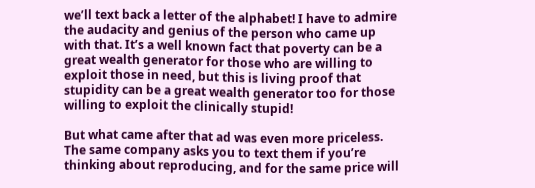we’ll text back a letter of the alphabet! I have to admire the audacity and genius of the person who came up with that. It’s a well known fact that poverty can be a great wealth generator for those who are willing to exploit those in need, but this is living proof that stupidity can be a great wealth generator too for those willing to exploit the clinically stupid!

But what came after that ad was even more priceless. The same company asks you to text them if you’re thinking about reproducing, and for the same price will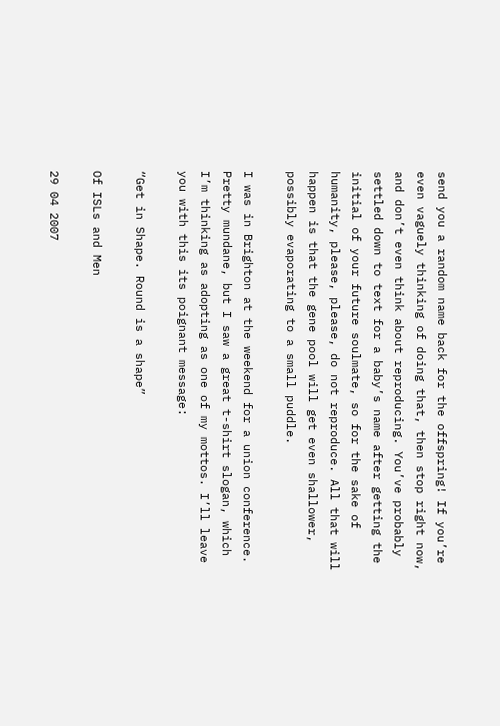send you a random name back for the offspring! If you’re even vaguely thinking of doing that, then stop right now, and don’t even think about reproducing. You’ve probably settled down to text for a baby’s name after getting the initial of your future soulmate, so for the sake of humanity, please, please, do not reproduce. All that will happen is that the gene pool will get even shallower, possibly evaporating to a small puddle.

I was in Brighton at the weekend for a union conference. Pretty mundane, but I saw a great t-shirt slogan, which I’m thinking as adopting as one of my mottos. I’ll leave you with this its poignant message:

“Get in Shape. Round is a shape”

Of ISLs and Men

29 04 2007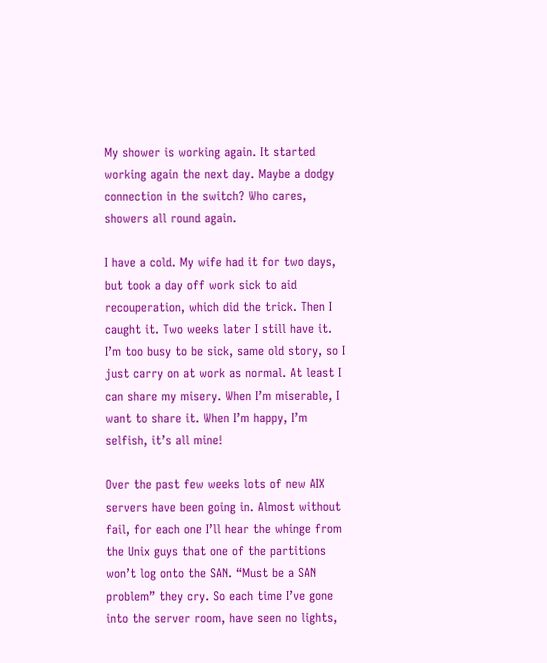My shower is working again. It started working again the next day. Maybe a dodgy connection in the switch? Who cares, showers all round again.

I have a cold. My wife had it for two days, but took a day off work sick to aid recouperation, which did the trick. Then I caught it. Two weeks later I still have it. I’m too busy to be sick, same old story, so I just carry on at work as normal. At least I can share my misery. When I’m miserable, I want to share it. When I’m happy, I’m selfish, it’s all mine!

Over the past few weeks lots of new AIX servers have been going in. Almost without fail, for each one I’ll hear the whinge from the Unix guys that one of the partitions won’t log onto the SAN. “Must be a SAN problem” they cry. So each time I’ve gone into the server room, have seen no lights,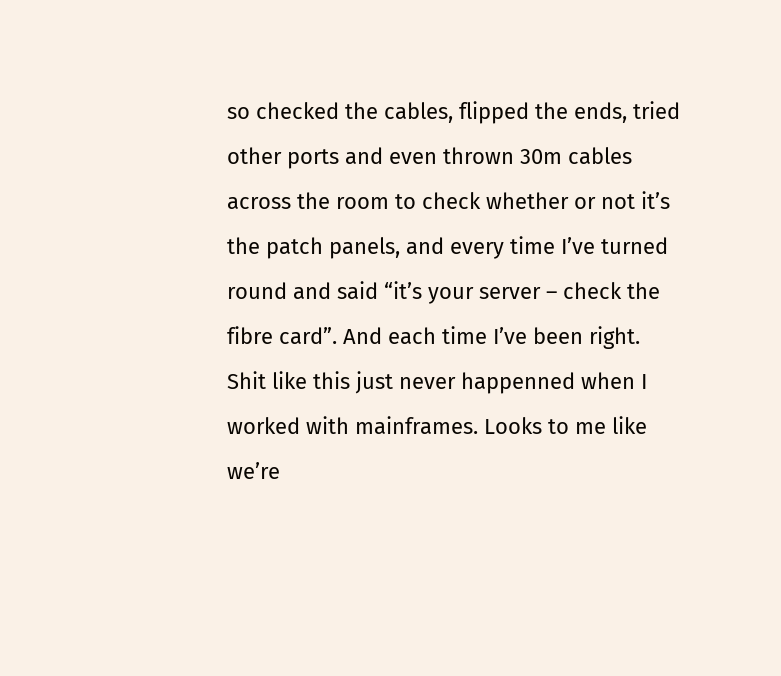so checked the cables, flipped the ends, tried other ports and even thrown 30m cables across the room to check whether or not it’s the patch panels, and every time I’ve turned round and said “it’s your server – check the fibre card”. And each time I’ve been right. Shit like this just never happenned when I worked with mainframes. Looks to me like we’re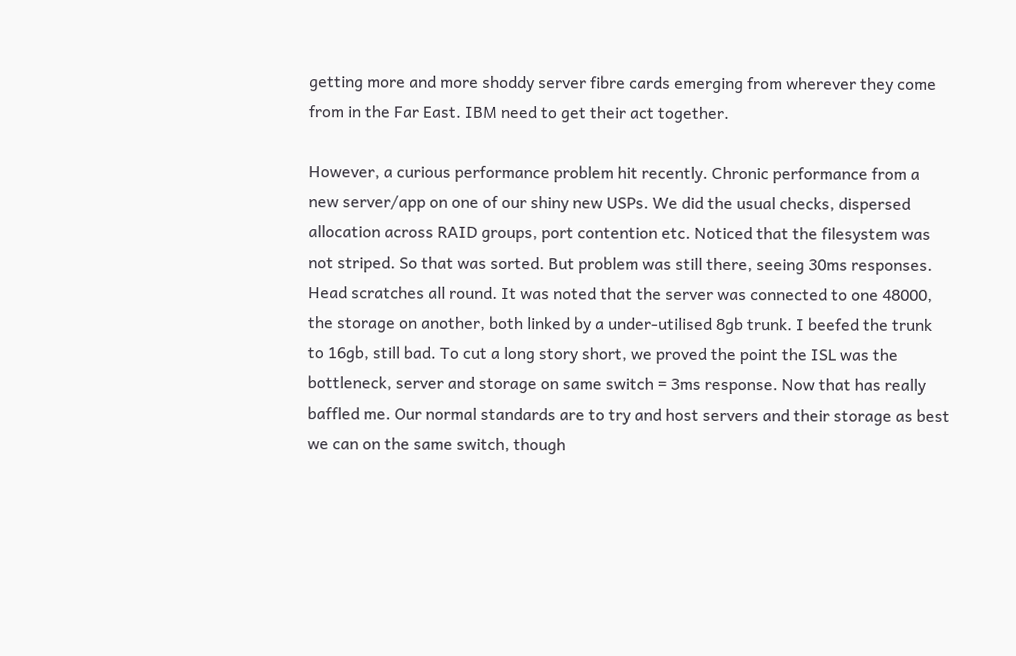getting more and more shoddy server fibre cards emerging from wherever they come from in the Far East. IBM need to get their act together.

However, a curious performance problem hit recently. Chronic performance from a new server/app on one of our shiny new USPs. We did the usual checks, dispersed allocation across RAID groups, port contention etc. Noticed that the filesystem was not striped. So that was sorted. But problem was still there, seeing 30ms responses. Head scratches all round. It was noted that the server was connected to one 48000, the storage on another, both linked by a under-utilised 8gb trunk. I beefed the trunk to 16gb, still bad. To cut a long story short, we proved the point the ISL was the bottleneck, server and storage on same switch = 3ms response. Now that has really baffled me. Our normal standards are to try and host servers and their storage as best we can on the same switch, though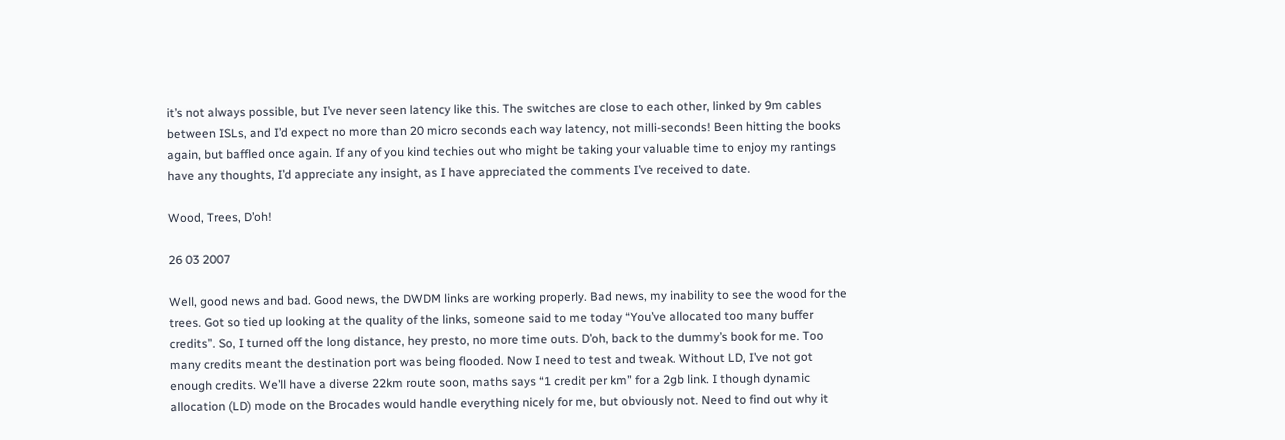it’s not always possible, but I’ve never seen latency like this. The switches are close to each other, linked by 9m cables between ISLs, and I’d expect no more than 20 micro seconds each way latency, not milli-seconds! Been hitting the books again, but baffled once again. If any of you kind techies out who might be taking your valuable time to enjoy my rantings have any thoughts, I’d appreciate any insight, as I have appreciated the comments I’ve received to date.

Wood, Trees, D’oh!

26 03 2007

Well, good news and bad. Good news, the DWDM links are working properly. Bad news, my inability to see the wood for the trees. Got so tied up looking at the quality of the links, someone said to me today “You’ve allocated too many buffer credits”. So, I turned off the long distance, hey presto, no more time outs. D’oh, back to the dummy’s book for me. Too many credits meant the destination port was being flooded. Now I need to test and tweak. Without LD, I’ve not got enough credits. We’ll have a diverse 22km route soon, maths says “1 credit per km” for a 2gb link. I though dynamic allocation (LD) mode on the Brocades would handle everything nicely for me, but obviously not. Need to find out why it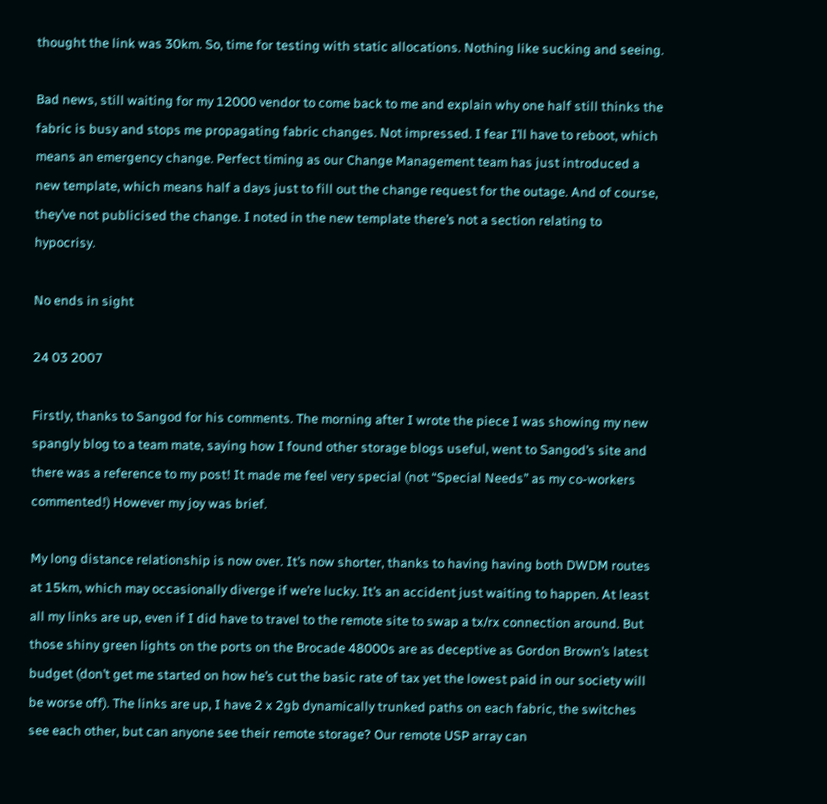thought the link was 30km. So, time for testing with static allocations. Nothing like sucking and seeing.

Bad news, still waiting for my 12000 vendor to come back to me and explain why one half still thinks the fabric is busy and stops me propagating fabric changes. Not impressed. I fear I’ll have to reboot, which means an emergency change. Perfect timing as our Change Management team has just introduced a new template, which means half a days just to fill out the change request for the outage. And of course, they’ve not publicised the change. I noted in the new template there’s not a section relating to hypocrisy.

No ends in sight

24 03 2007

Firstly, thanks to Sangod for his comments. The morning after I wrote the piece I was showing my new spangly blog to a team mate, saying how I found other storage blogs useful, went to Sangod’s site and there was a reference to my post! It made me feel very special (not “Special Needs” as my co-workers commented!) However my joy was brief.

My long distance relationship is now over. It’s now shorter, thanks to having having both DWDM routes at 15km, which may occasionally diverge if we’re lucky. It’s an accident just waiting to happen. At least all my links are up, even if I did have to travel to the remote site to swap a tx/rx connection around. But those shiny green lights on the ports on the Brocade 48000s are as deceptive as Gordon Brown’s latest budget (don’t get me started on how he’s cut the basic rate of tax yet the lowest paid in our society will be worse off). The links are up, I have 2 x 2gb dynamically trunked paths on each fabric, the switches see each other, but can anyone see their remote storage? Our remote USP array can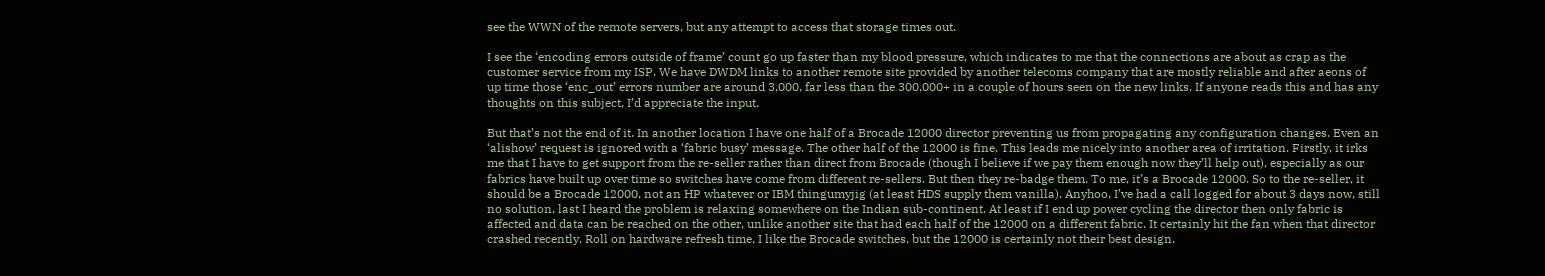see the WWN of the remote servers, but any attempt to access that storage times out.

I see the ‘encoding errors outside of frame’ count go up faster than my blood pressure, which indicates to me that the connections are about as crap as the customer service from my ISP. We have DWDM links to another remote site provided by another telecoms company that are mostly reliable and after aeons of up time those ‘enc_out’ errors number are around 3,000, far less than the 300,000+ in a couple of hours seen on the new links. If anyone reads this and has any thoughts on this subject, I’d appreciate the input.

But that’s not the end of it. In another location I have one half of a Brocade 12000 director preventing us from propagating any configuration changes. Even an ‘alishow’ request is ignored with a ‘fabric busy’ message. The other half of the 12000 is fine. This leads me nicely into another area of irritation. Firstly, it irks me that I have to get support from the re-seller rather than direct from Brocade (though I believe if we pay them enough now they’ll help out), especially as our fabrics have built up over time so switches have come from different re-sellers. But then they re-badge them. To me, it’s a Brocade 12000. So to the re-seller, it should be a Brocade 12000, not an HP whatever or IBM thingumyjig (at least HDS supply them vanilla). Anyhoo, I’ve had a call logged for about 3 days now, still no solution, last I heard the problem is relaxing somewhere on the Indian sub-continent. At least if I end up power cycling the director then only fabric is affected and data can be reached on the other, unlike another site that had each half of the 12000 on a different fabric. It certainly hit the fan when that director crashed recently. Roll on hardware refresh time, I like the Brocade switches, but the 12000 is certainly not their best design.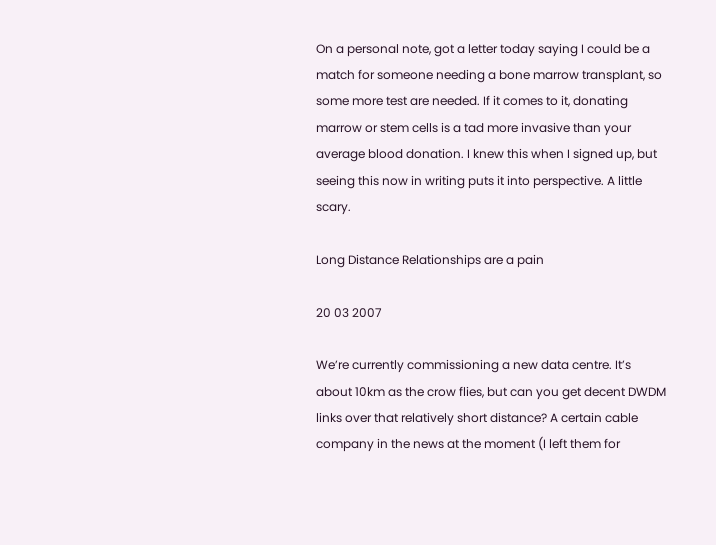On a personal note, got a letter today saying I could be a match for someone needing a bone marrow transplant, so some more test are needed. If it comes to it, donating marrow or stem cells is a tad more invasive than your average blood donation. I knew this when I signed up, but seeing this now in writing puts it into perspective. A little scary.

Long Distance Relationships are a pain

20 03 2007

We’re currently commissioning a new data centre. It’s about 10km as the crow flies, but can you get decent DWDM links over that relatively short distance? A certain cable company in the news at the moment (I left them for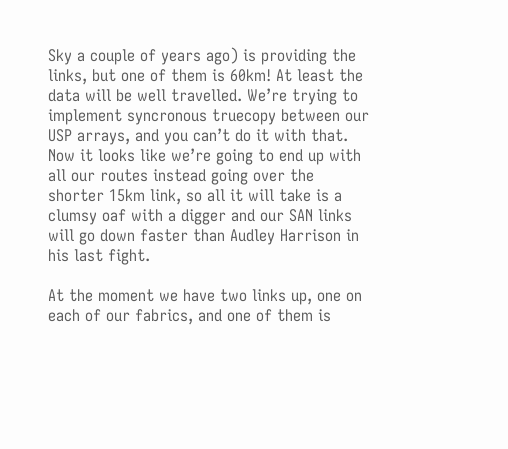Sky a couple of years ago) is providing the links, but one of them is 60km! At least the data will be well travelled. We’re trying to implement syncronous truecopy between our USP arrays, and you can’t do it with that. Now it looks like we’re going to end up with all our routes instead going over the shorter 15km link, so all it will take is a clumsy oaf with a digger and our SAN links will go down faster than Audley Harrison in his last fight.

At the moment we have two links up, one on each of our fabrics, and one of them is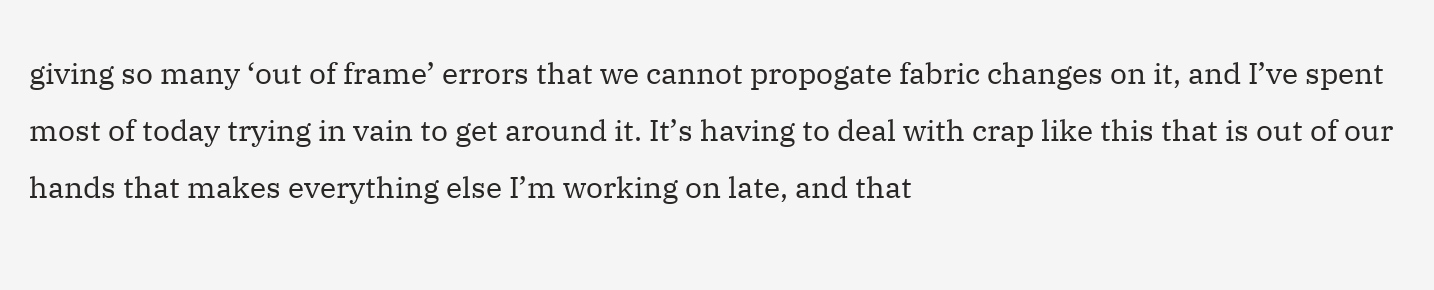giving so many ‘out of frame’ errors that we cannot propogate fabric changes on it, and I’ve spent most of today trying in vain to get around it. It’s having to deal with crap like this that is out of our hands that makes everything else I’m working on late, and that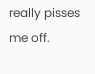really pisses me off.